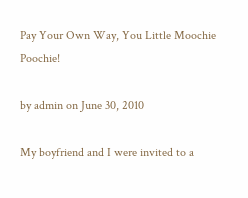Pay Your Own Way, You Little Moochie Poochie!

by admin on June 30, 2010

My boyfriend and I were invited to a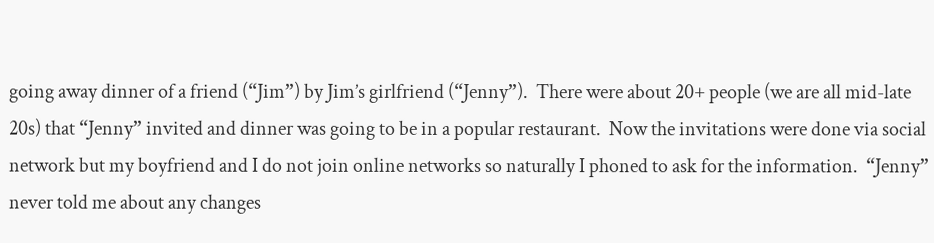going away dinner of a friend (“Jim”) by Jim’s girlfriend (“Jenny”).  There were about 20+ people (we are all mid-late 20s) that “Jenny” invited and dinner was going to be in a popular restaurant.  Now the invitations were done via social network but my boyfriend and I do not join online networks so naturally I phoned to ask for the information.  “Jenny” never told me about any changes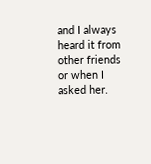and I always heard it from other friends or when I asked her.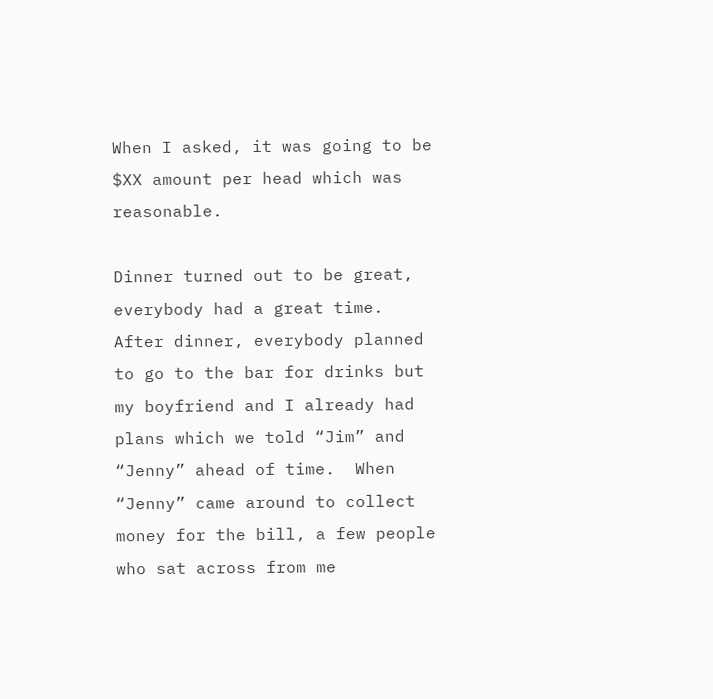When I asked, it was going to be $XX amount per head which was reasonable.

Dinner turned out to be great, everybody had a great time.  After dinner, everybody planned to go to the bar for drinks but my boyfriend and I already had plans which we told “Jim” and “Jenny” ahead of time.  When “Jenny” came around to collect money for the bill, a few people who sat across from me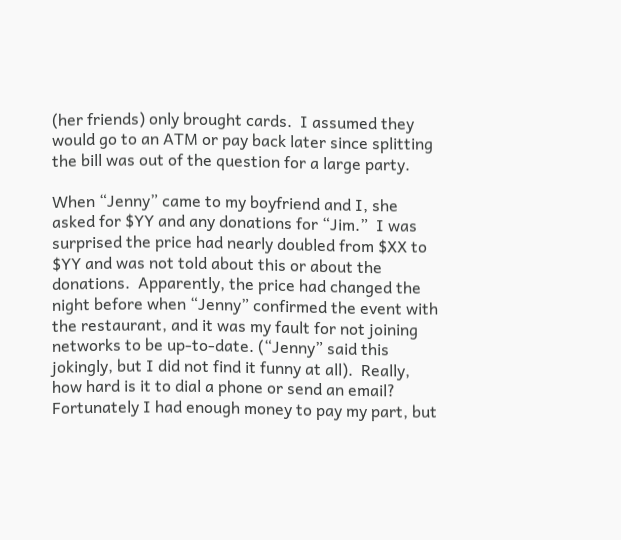(her friends) only brought cards.  I assumed they would go to an ATM or pay back later since splitting the bill was out of the question for a large party.

When “Jenny” came to my boyfriend and I, she asked for $YY and any donations for “Jim.”  I was surprised the price had nearly doubled from $XX to $YY and was not told about this or about the donations.  Apparently, the price had changed the night before when “Jenny” confirmed the event with the restaurant, and it was my fault for not joining networks to be up-to-date. (“Jenny” said this jokingly, but I did not find it funny at all).  Really, how hard is it to dial a phone or send an email?  Fortunately I had enough money to pay my part, but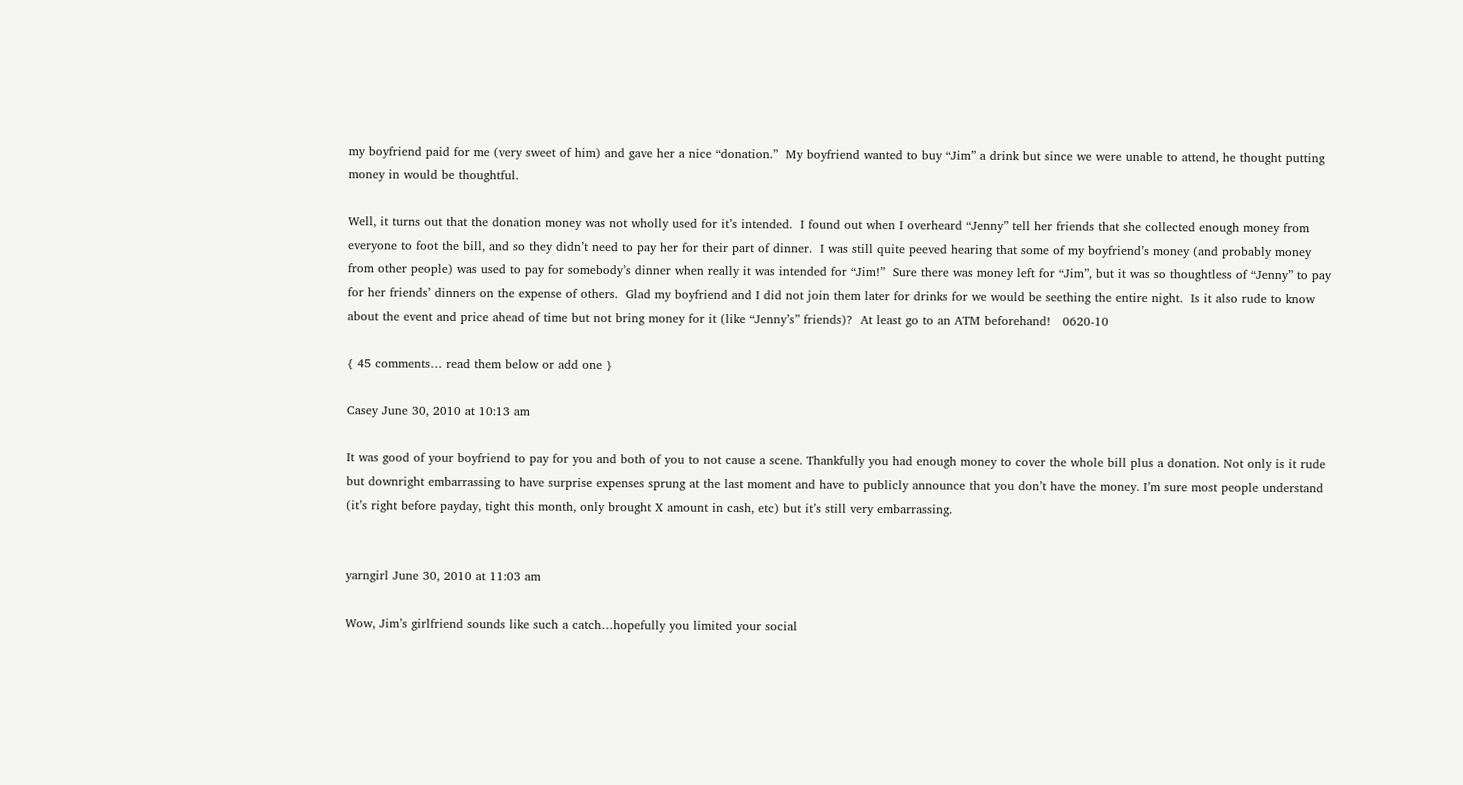my boyfriend paid for me (very sweet of him) and gave her a nice “donation.”  My boyfriend wanted to buy “Jim” a drink but since we were unable to attend, he thought putting money in would be thoughtful.

Well, it turns out that the donation money was not wholly used for it’s intended.  I found out when I overheard “Jenny” tell her friends that she collected enough money from everyone to foot the bill, and so they didn’t need to pay her for their part of dinner.  I was still quite peeved hearing that some of my boyfriend’s money (and probably money from other people) was used to pay for somebody’s dinner when really it was intended for “Jim!”  Sure there was money left for “Jim”, but it was so thoughtless of “Jenny” to pay for her friends’ dinners on the expense of others.  Glad my boyfriend and I did not join them later for drinks for we would be seething the entire night.  Is it also rude to know about the event and price ahead of time but not bring money for it (like “Jenny’s” friends)?  At least go to an ATM beforehand!   0620-10

{ 45 comments… read them below or add one }

Casey June 30, 2010 at 10:13 am

It was good of your boyfriend to pay for you and both of you to not cause a scene. Thankfully you had enough money to cover the whole bill plus a donation. Not only is it rude but downright embarrassing to have surprise expenses sprung at the last moment and have to publicly announce that you don’t have the money. I’m sure most people understand (it’s right before payday, tight this month, only brought X amount in cash, etc) but it’s still very embarrassing.


yarngirl June 30, 2010 at 11:03 am

Wow, Jim’s girlfriend sounds like such a catch…hopefully you limited your social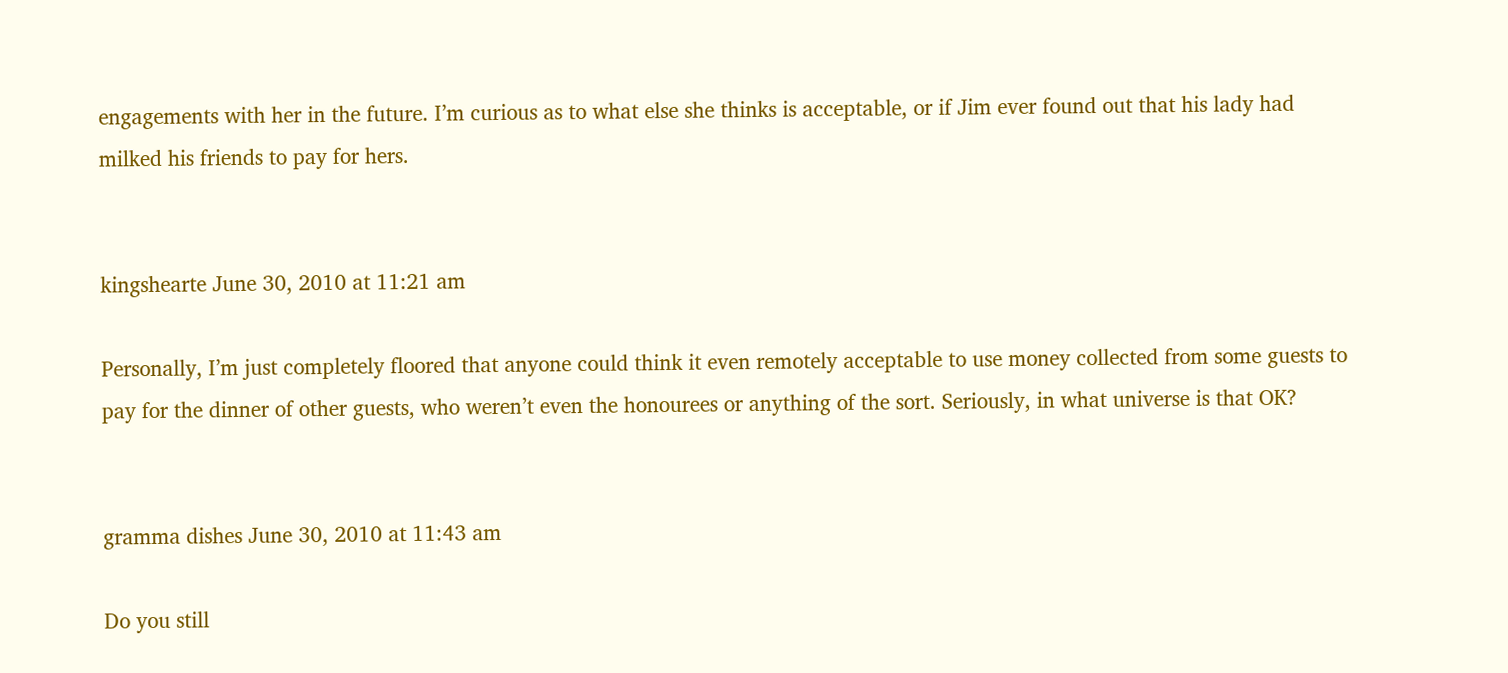engagements with her in the future. I’m curious as to what else she thinks is acceptable, or if Jim ever found out that his lady had milked his friends to pay for hers.


kingshearte June 30, 2010 at 11:21 am

Personally, I’m just completely floored that anyone could think it even remotely acceptable to use money collected from some guests to pay for the dinner of other guests, who weren’t even the honourees or anything of the sort. Seriously, in what universe is that OK?


gramma dishes June 30, 2010 at 11:43 am

Do you still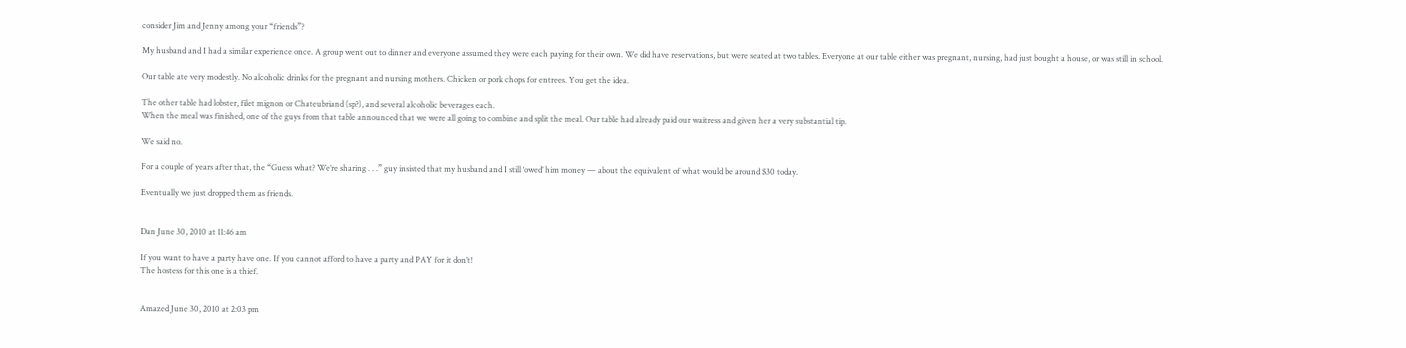consider Jim and Jenny among your “friends”?

My husband and I had a similar experience once. A group went out to dinner and everyone assumed they were each paying for their own. We did have reservations, but were seated at two tables. Everyone at our table either was pregnant, nursing, had just bought a house, or was still in school.

Our table ate very modestly. No alcoholic drinks for the pregnant and nursing mothers. Chicken or pork chops for entrees. You get the idea.

The other table had lobster, filet mignon or Chateubriand (sp?), and several alcoholic beverages each.
When the meal was finished, one of the guys from that table announced that we were all going to combine and split the meal. Our table had already paid our waitress and given her a very substantial tip.

We said no.

For a couple of years after that, the “Guess what? We’re sharing . . .” guy insisted that my husband and I still ‘owed’ him money — about the equivalent of what would be around $30 today.

Eventually we just dropped them as friends.


Dan June 30, 2010 at 11:46 am

If you want to have a party have one. If you cannot afford to have a party and PAY for it don’t!
The hostess for this one is a thief.


Amazed June 30, 2010 at 2:03 pm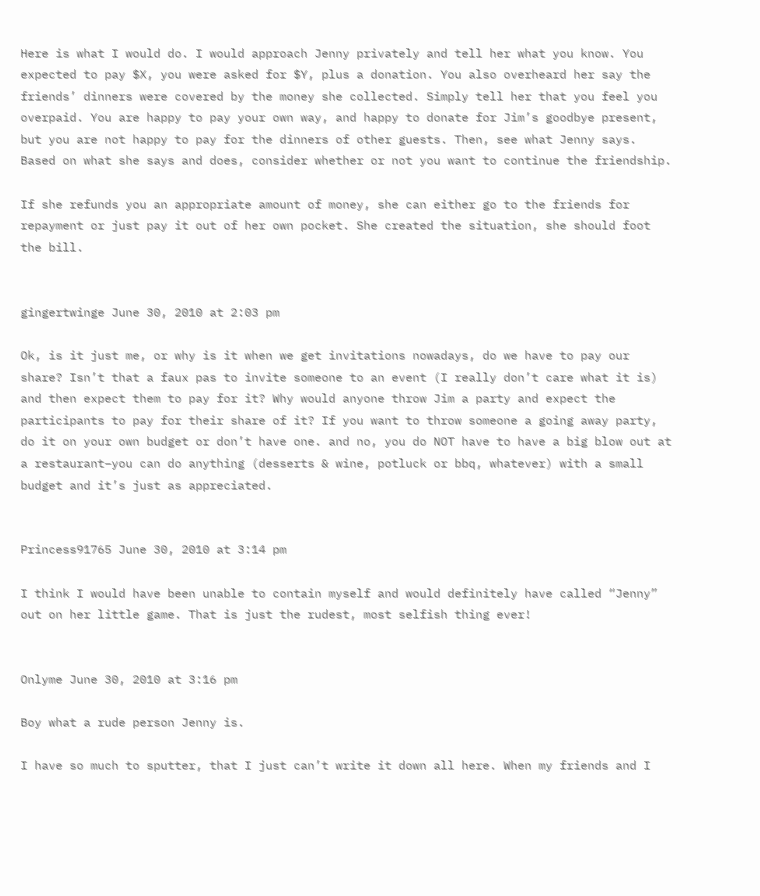Here is what I would do. I would approach Jenny privately and tell her what you know. You expected to pay $X, you were asked for $Y, plus a donation. You also overheard her say the friends’ dinners were covered by the money she collected. Simply tell her that you feel you overpaid. You are happy to pay your own way, and happy to donate for Jim’s goodbye present, but you are not happy to pay for the dinners of other guests. Then, see what Jenny says. Based on what she says and does, consider whether or not you want to continue the friendship.

If she refunds you an appropriate amount of money, she can either go to the friends for repayment or just pay it out of her own pocket. She created the situation, she should foot the bill.


gingertwinge June 30, 2010 at 2:03 pm

Ok, is it just me, or why is it when we get invitations nowadays, do we have to pay our share? Isn’t that a faux pas to invite someone to an event (I really don’t care what it is) and then expect them to pay for it? Why would anyone throw Jim a party and expect the participants to pay for their share of it? If you want to throw someone a going away party, do it on your own budget or don’t have one. and no, you do NOT have to have a big blow out at a restaurant–you can do anything (desserts & wine, potluck or bbq, whatever) with a small budget and it’s just as appreciated.


Princess91765 June 30, 2010 at 3:14 pm

I think I would have been unable to contain myself and would definitely have called “Jenny” out on her little game. That is just the rudest, most selfish thing ever!


Onlyme June 30, 2010 at 3:16 pm

Boy what a rude person Jenny is.

I have so much to sputter, that I just can’t write it down all here. When my friends and I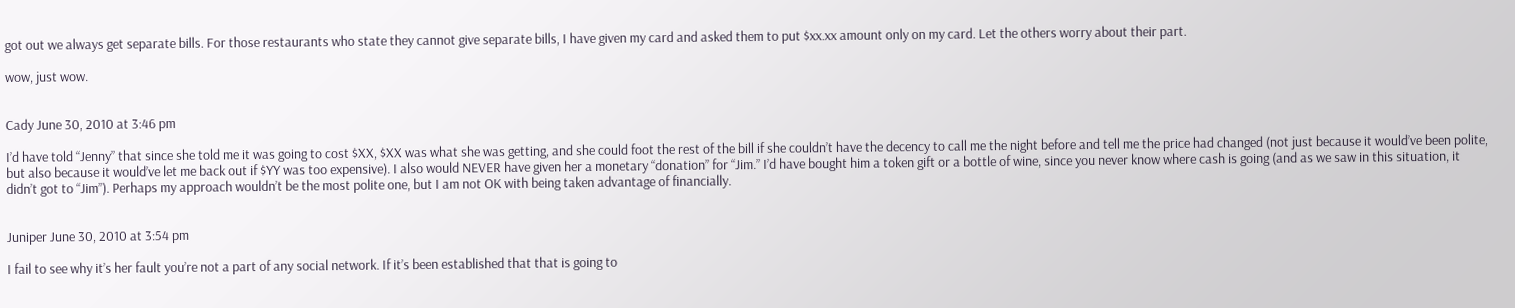got out we always get separate bills. For those restaurants who state they cannot give separate bills, I have given my card and asked them to put $xx.xx amount only on my card. Let the others worry about their part.

wow, just wow.


Cady June 30, 2010 at 3:46 pm

I’d have told “Jenny” that since she told me it was going to cost $XX, $XX was what she was getting, and she could foot the rest of the bill if she couldn’t have the decency to call me the night before and tell me the price had changed (not just because it would’ve been polite, but also because it would’ve let me back out if $YY was too expensive). I also would NEVER have given her a monetary “donation” for “Jim.” I’d have bought him a token gift or a bottle of wine, since you never know where cash is going (and as we saw in this situation, it didn’t got to “Jim”). Perhaps my approach wouldn’t be the most polite one, but I am not OK with being taken advantage of financially.


Juniper June 30, 2010 at 3:54 pm

I fail to see why it’s her fault you’re not a part of any social network. If it’s been established that that is going to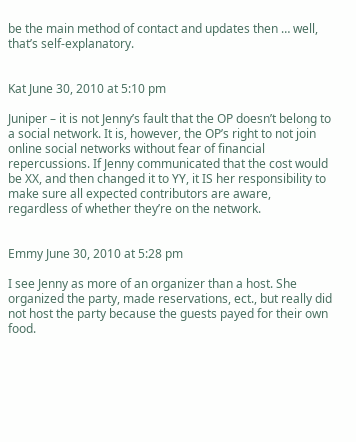be the main method of contact and updates then … well, that’s self-explanatory.


Kat June 30, 2010 at 5:10 pm

Juniper – it is not Jenny’s fault that the OP doesn’t belong to a social network. It is, however, the OP’s right to not join online social networks without fear of financial repercussions. If Jenny communicated that the cost would be XX, and then changed it to YY, it IS her responsibility to make sure all expected contributors are aware, regardless of whether they’re on the network.


Emmy June 30, 2010 at 5:28 pm

I see Jenny as more of an organizer than a host. She organized the party, made reservations, ect., but really did not host the party because the guests payed for their own food.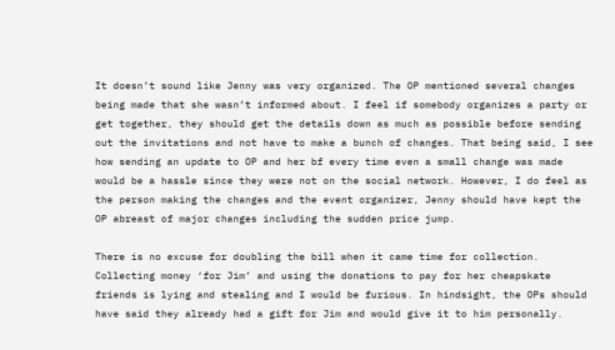It doesn’t sound like Jenny was very organized. The OP mentioned several changes being made that she wasn’t informed about. I feel if somebody organizes a party or get together, they should get the details down as much as possible before sending out the invitations and not have to make a bunch of changes. That being said, I see how sending an update to OP and her bf every time even a small change was made would be a hassle since they were not on the social network. However, I do feel as the person making the changes and the event organizer, Jenny should have kept the OP abreast of major changes including the sudden price jump.

There is no excuse for doubling the bill when it came time for collection. Collecting money ‘for Jim’ and using the donations to pay for her cheapskate friends is lying and stealing and I would be furious. In hindsight, the OPs should have said they already had a gift for Jim and would give it to him personally.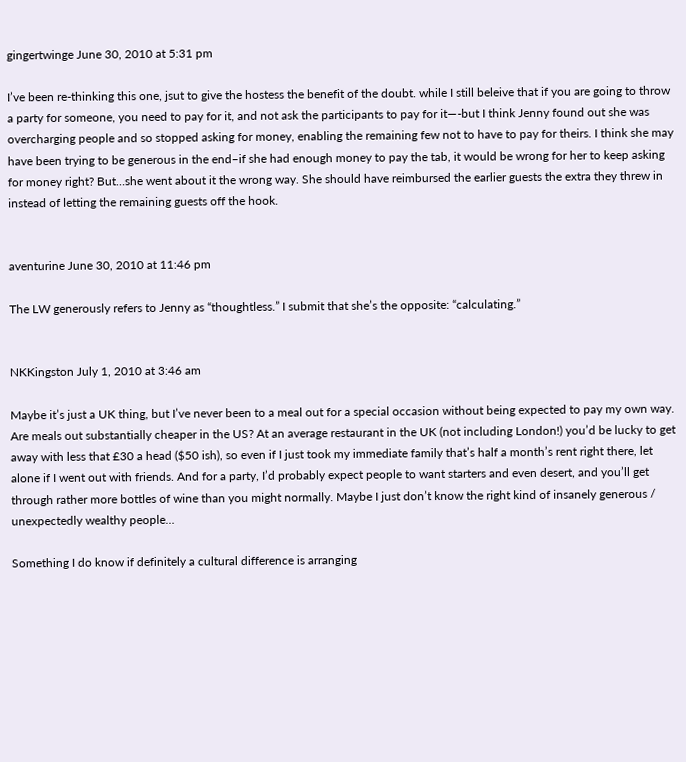gingertwinge June 30, 2010 at 5:31 pm

I’ve been re-thinking this one, jsut to give the hostess the benefit of the doubt. while I still beleive that if you are going to throw a party for someone, you need to pay for it, and not ask the participants to pay for it—-but I think Jenny found out she was overcharging people and so stopped asking for money, enabling the remaining few not to have to pay for theirs. I think she may have been trying to be generous in the end–if she had enough money to pay the tab, it would be wrong for her to keep asking for money right? But…she went about it the wrong way. She should have reimbursed the earlier guests the extra they threw in instead of letting the remaining guests off the hook.


aventurine June 30, 2010 at 11:46 pm

The LW generously refers to Jenny as “thoughtless.” I submit that she’s the opposite: “calculating.”


NKKingston July 1, 2010 at 3:46 am

Maybe it’s just a UK thing, but I’ve never been to a meal out for a special occasion without being expected to pay my own way. Are meals out substantially cheaper in the US? At an average restaurant in the UK (not including London!) you’d be lucky to get away with less that £30 a head ($50 ish), so even if I just took my immediate family that’s half a month’s rent right there, let alone if I went out with friends. And for a party, I’d probably expect people to want starters and even desert, and you’ll get through rather more bottles of wine than you might normally. Maybe I just don’t know the right kind of insanely generous / unexpectedly wealthy people…

Something I do know if definitely a cultural difference is arranging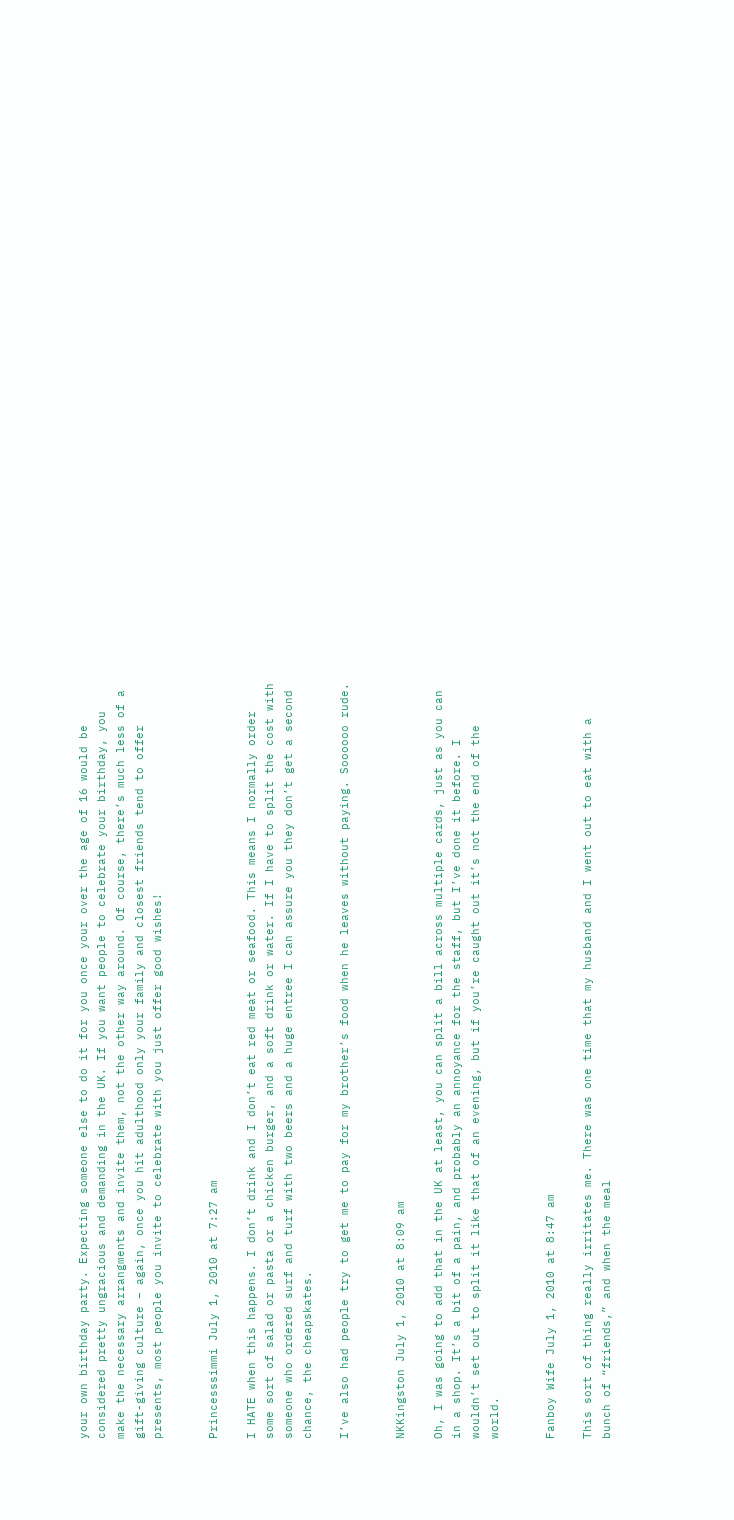your own birthday party. Expecting someone else to do it for you once your over the age of 16 would be considered pretty ungracious and demanding in the UK. If you want people to celebrate your birthday, you make the necessary arrangments and invite them, not the other way around. Of course, there’s much less of a gift-giving culture – again, once you hit adulthood only your family and closest friends tend to offer presents, most people you invite to celebrate with you just offer good wishes!


Princesssimmi July 1, 2010 at 7:27 am

I HATE when this happens. I don’t drink and I don’t eat red meat or seafood. This means I normally order some sort of salad or pasta or a chicken burger, and a soft drink or water. If I have to split the cost with someone who ordered surf and turf with two beers and a huge entree I can assure you they don’t get a second chance, the cheapskates.

I’ve also had people try to get me to pay for my brother’s food when he leaves without paying. Soooooo rude.


NKKingston July 1, 2010 at 8:09 am

Oh, I was going to add that in the UK at least, you can split a bill across multiple cards, just as you can in a shop. It’s a bit of a pain, and probably an annoyance for the staff, but I’ve done it before. I wouldn’t set out to split it like that of an evening, but if you’re caught out it’s not the end of the world.


Fanboy Wife July 1, 2010 at 8:47 am

This sort of thing really irritates me. There was one time that my husband and I went out to eat with a bunch of “friends,” and when the meal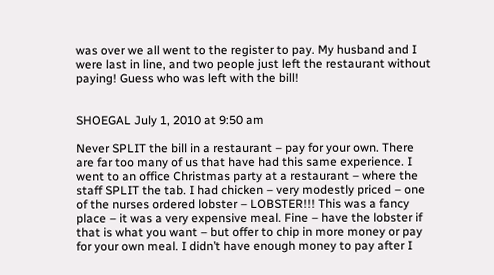was over we all went to the register to pay. My husband and I were last in line, and two people just left the restaurant without paying! Guess who was left with the bill!


SHOEGAL July 1, 2010 at 9:50 am

Never SPLIT the bill in a restaurant – pay for your own. There are far too many of us that have had this same experience. I went to an office Christmas party at a restaurant – where the staff SPLIT the tab. I had chicken – very modestly priced – one of the nurses ordered lobster – LOBSTER!!! This was a fancy place – it was a very expensive meal. Fine – have the lobster if that is what you want – but offer to chip in more money or pay for your own meal. I didn’t have enough money to pay after I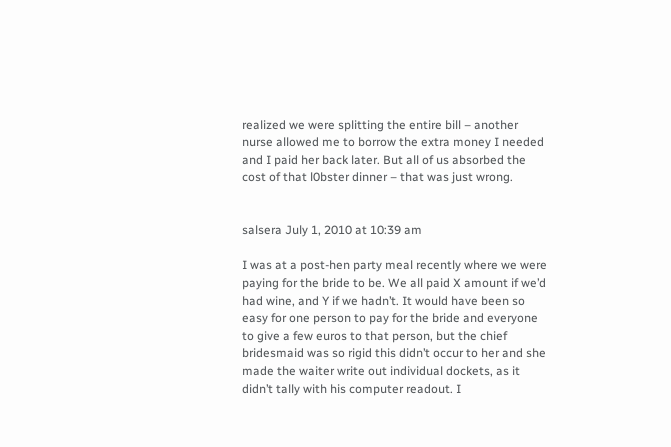realized we were splitting the entire bill – another nurse allowed me to borrow the extra money I needed and I paid her back later. But all of us absorbed the cost of that l0bster dinner – that was just wrong.


salsera July 1, 2010 at 10:39 am

I was at a post-hen party meal recently where we were paying for the bride to be. We all paid X amount if we’d had wine, and Y if we hadn’t. It would have been so easy for one person to pay for the bride and everyone to give a few euros to that person, but the chief bridesmaid was so rigid this didn’t occur to her and she made the waiter write out individual dockets, as it didn’t tally with his computer readout. I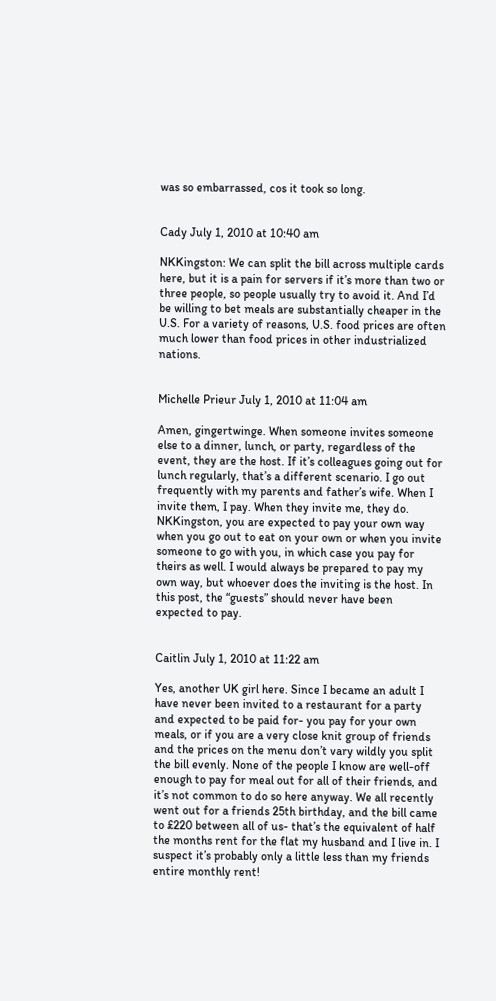was so embarrassed, cos it took so long.


Cady July 1, 2010 at 10:40 am

NKKingston: We can split the bill across multiple cards here, but it is a pain for servers if it’s more than two or three people, so people usually try to avoid it. And I’d be willing to bet meals are substantially cheaper in the U.S. For a variety of reasons, U.S. food prices are often much lower than food prices in other industrialized nations.


Michelle Prieur July 1, 2010 at 11:04 am

Amen, gingertwinge. When someone invites someone else to a dinner, lunch, or party, regardless of the event, they are the host. If it’s colleagues going out for lunch regularly, that’s a different scenario. I go out frequently with my parents and father’s wife. When I invite them, I pay. When they invite me, they do. NKKingston, you are expected to pay your own way when you go out to eat on your own or when you invite someone to go with you, in which case you pay for theirs as well. I would always be prepared to pay my own way, but whoever does the inviting is the host. In this post, the “guests” should never have been expected to pay.


Caitlin July 1, 2010 at 11:22 am

Yes, another UK girl here. Since I became an adult I have never been invited to a restaurant for a party and expected to be paid for- you pay for your own meals, or if you are a very close knit group of friends and the prices on the menu don’t vary wildly you split the bill evenly. None of the people I know are well-off enough to pay for meal out for all of their friends, and it’s not common to do so here anyway. We all recently went out for a friends 25th birthday, and the bill came to £220 between all of us- that’s the equivalent of half the months rent for the flat my husband and I live in. I suspect it’s probably only a little less than my friends entire monthly rent!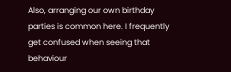Also, arranging our own birthday parties is common here. I frequently get confused when seeing that behaviour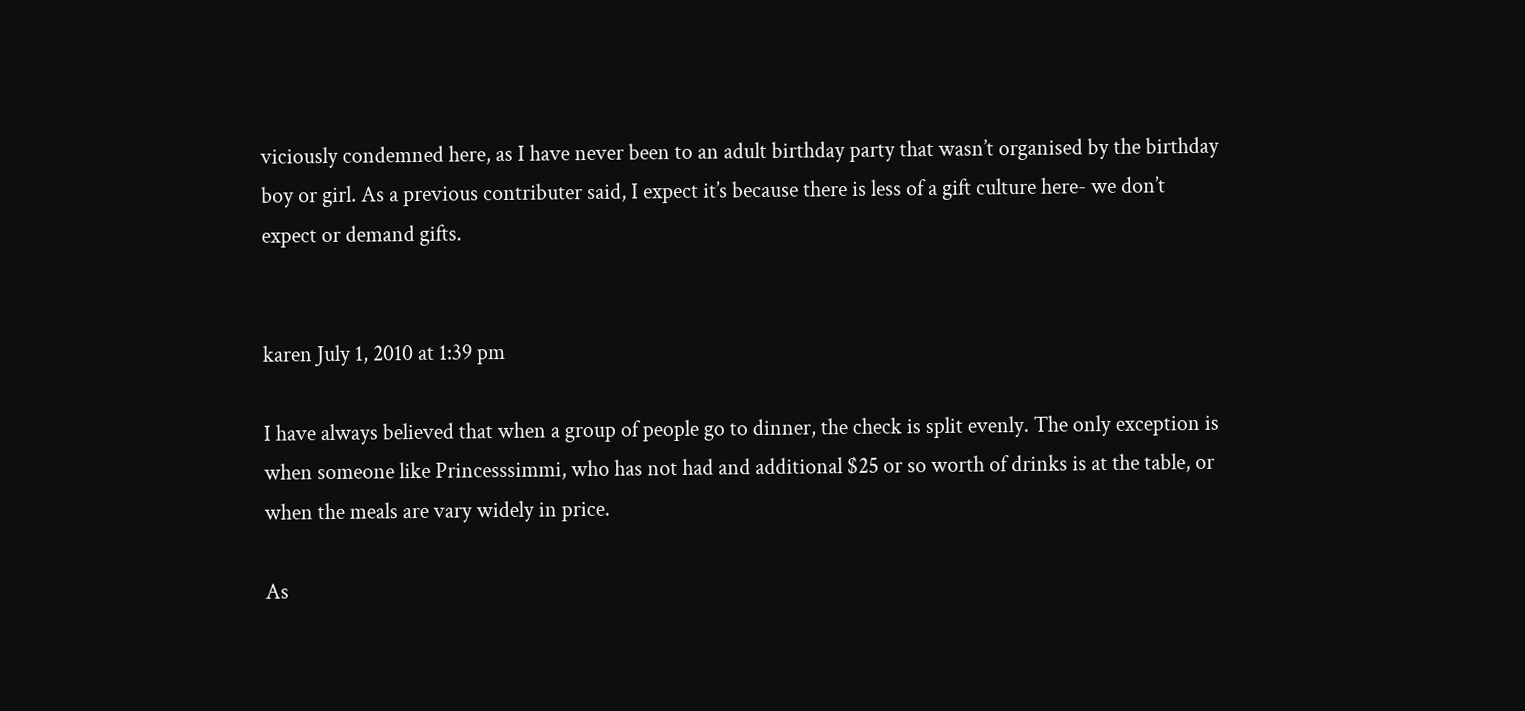viciously condemned here, as I have never been to an adult birthday party that wasn’t organised by the birthday boy or girl. As a previous contributer said, I expect it’s because there is less of a gift culture here- we don’t expect or demand gifts.


karen July 1, 2010 at 1:39 pm

I have always believed that when a group of people go to dinner, the check is split evenly. The only exception is when someone like Princesssimmi, who has not had and additional $25 or so worth of drinks is at the table, or when the meals are vary widely in price.

As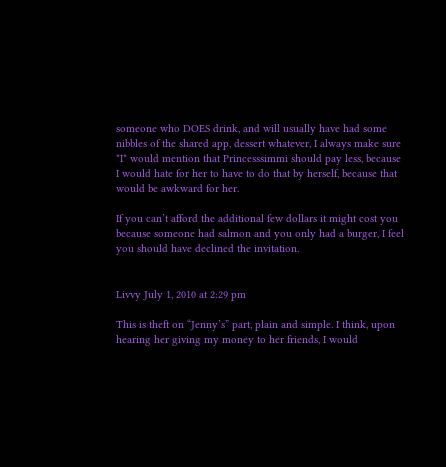someone who DOES drink, and will usually have had some nibbles of the shared app, dessert whatever, I always make sure *I* would mention that Princesssimmi should pay less, because I would hate for her to have to do that by herself, because that would be awkward for her.

If you can’t afford the additional few dollars it might cost you because someone had salmon and you only had a burger, I feel you should have declined the invitation.


Livvy July 1, 2010 at 2:29 pm

This is theft on “Jenny’s” part, plain and simple. I think, upon hearing her giving my money to her friends, I would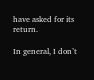have asked for its return.

In general, I don’t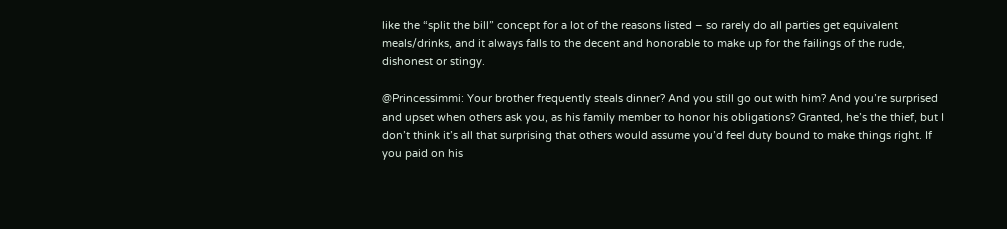like the “split the bill” concept for a lot of the reasons listed – so rarely do all parties get equivalent meals/drinks, and it always falls to the decent and honorable to make up for the failings of the rude, dishonest or stingy.

@Princessimmi: Your brother frequently steals dinner? And you still go out with him? And you’re surprised and upset when others ask you, as his family member to honor his obligations? Granted, he’s the thief, but I don’t think it’s all that surprising that others would assume you’d feel duty bound to make things right. If you paid on his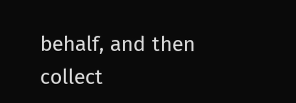behalf, and then collect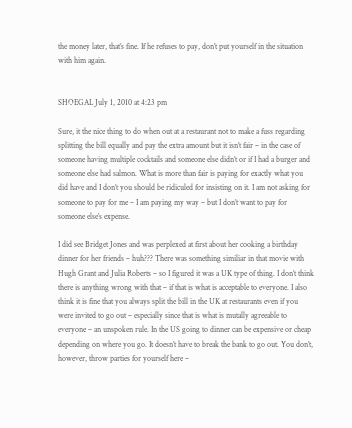the money later, that’s fine. If he refuses to pay, don’t put yourself in the situation with him again.


SHOEGAL July 1, 2010 at 4:23 pm

Sure, it the nice thing to do when out at a restaurant not to make a fuss regarding splitting the bill equally and pay the extra amount but it isn’t fair – in the case of someone having multiple cocktails and someone else didn’t or if I had a burger and someone else had salmon. What is more than fair is paying for exactly what you did have and I don’t you should be ridiculed for insisting on it. I am not asking for someone to pay for me – I am paying my way – but I don’t want to pay for someone else’s expense.

I did see Bridget Jones and was perplexed at first about her cooking a birthday dinner for her friends – huh??? There was something similiar in that movie with Hugh Grant and Julia Roberts – so I figured it was a UK type of thing. I don’t think there is anything wrong with that – if that is what is acceptable to everyone. I also think it is fine that you always split the bill in the UK at restaurants even if you were invited to go out – especially since that is what is mutally agreeable to everyone – an unspoken rule. In the US going to dinner can be expensive or cheap depending on where you go. It doesn’t have to break the bank to go out. You don’t, however, throw parties for yourself here –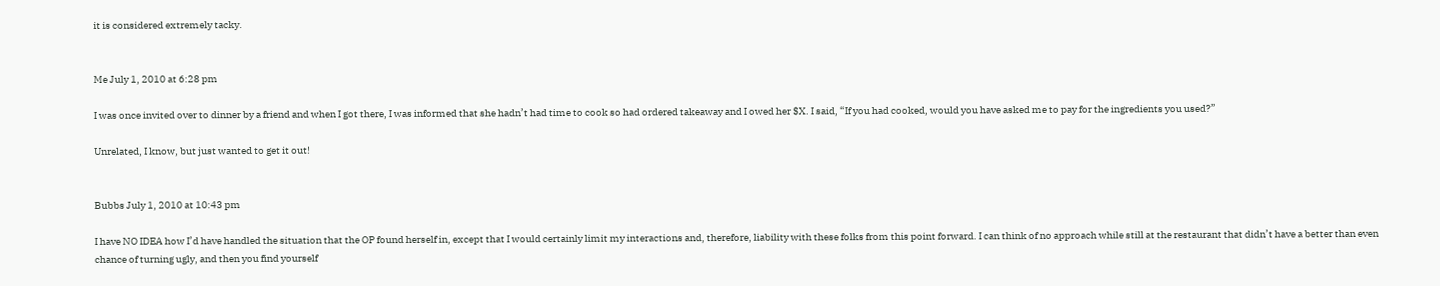it is considered extremely tacky.


Me July 1, 2010 at 6:28 pm

I was once invited over to dinner by a friend and when I got there, I was informed that she hadn’t had time to cook so had ordered takeaway and I owed her $X. I said, “If you had cooked, would you have asked me to pay for the ingredients you used?”

Unrelated, I know, but just wanted to get it out!


Bubbs July 1, 2010 at 10:43 pm

I have NO IDEA how I’d have handled the situation that the OP found herself in, except that I would certainly limit my interactions and, therefore, liability with these folks from this point forward. I can think of no approach while still at the restaurant that didn’t have a better than even chance of turning ugly, and then you find yourself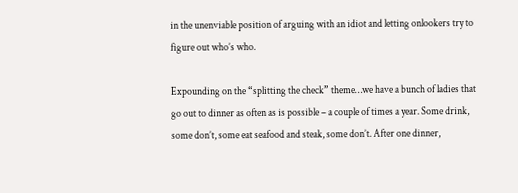in the unenviable position of arguing with an idiot and letting onlookers try to figure out who’s who.

Expounding on the “splitting the check” theme…we have a bunch of ladies that go out to dinner as often as is possible – a couple of times a year. Some drink, some don’t, some eat seafood and steak, some don’t. After one dinner,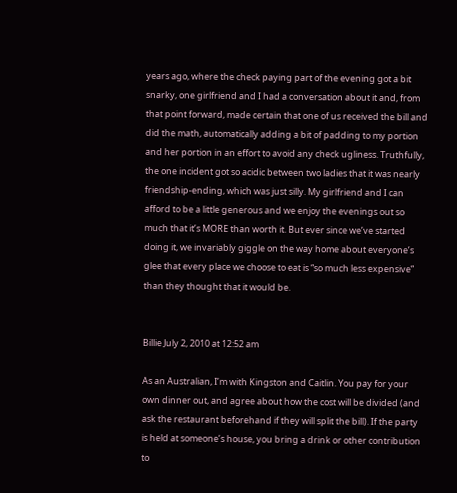years ago, where the check paying part of the evening got a bit snarky, one girlfriend and I had a conversation about it and, from that point forward, made certain that one of us received the bill and did the math, automatically adding a bit of padding to my portion and her portion in an effort to avoid any check ugliness. Truthfully, the one incident got so acidic between two ladies that it was nearly friendship-ending, which was just silly. My girlfriend and I can afford to be a little generous and we enjoy the evenings out so much that it’s MORE than worth it. But ever since we’ve started doing it, we invariably giggle on the way home about everyone’s glee that every place we choose to eat is “so much less expensive” than they thought that it would be.


Billie July 2, 2010 at 12:52 am

As an Australian, I’m with Kingston and Caitlin. You pay for your own dinner out, and agree about how the cost will be divided (and ask the restaurant beforehand if they will split the bill). If the party is held at someone’s house, you bring a drink or other contribution to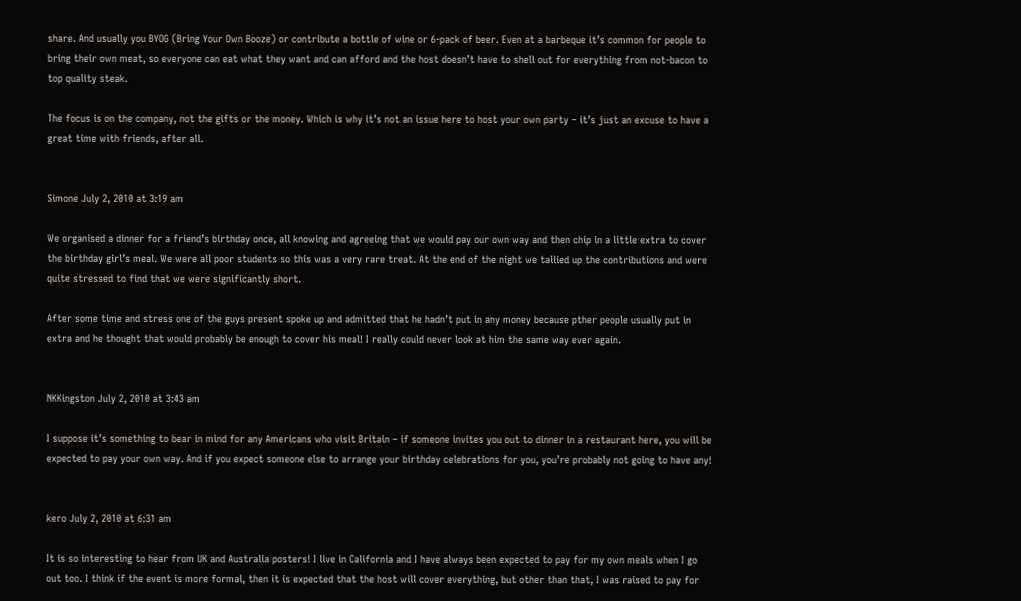share. And usually you BYOG (Bring Your Own Booze) or contribute a bottle of wine or 6-pack of beer. Even at a barbeque it’s common for people to bring their own meat, so everyone can eat what they want and can afford and the host doesn’t have to shell out for everything from not-bacon to top quality steak.

The focus is on the company, not the gifts or the money. Which is why it’s not an issue here to host your own party – it’s just an excuse to have a great time with friends, after all.


Simone July 2, 2010 at 3:19 am

We organised a dinner for a friend’s birthday once, all knowing and agreeing that we would pay our own way and then chip in a little extra to cover the birthday girl’s meal. We were all poor students so this was a very rare treat. At the end of the night we tallied up the contributions and were quite stressed to find that we were significantly short.

After some time and stress one of the guys present spoke up and admitted that he hadn’t put in any money because pther people usually put in extra and he thought that would probably be enough to cover his meal! I really could never look at him the same way ever again.


NKKingston July 2, 2010 at 3:43 am

I suppose it’s something to bear in mind for any Americans who visit Britain – if someone invites you out to dinner in a restaurant here, you will be expected to pay your own way. And if you expect someone else to arrange your birthday celebrations for you, you’re probably not going to have any!


kero July 2, 2010 at 6:31 am

It is so interesting to hear from UK and Australia posters! I live in California and I have always been expected to pay for my own meals when I go out too. I think if the event is more formal, then it is expected that the host will cover everything, but other than that, I was raised to pay for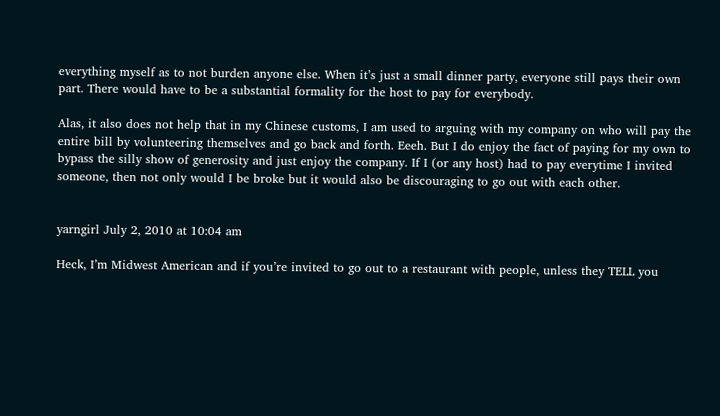everything myself as to not burden anyone else. When it’s just a small dinner party, everyone still pays their own part. There would have to be a substantial formality for the host to pay for everybody.

Alas, it also does not help that in my Chinese customs, I am used to arguing with my company on who will pay the entire bill by volunteering themselves and go back and forth. Eeeh. But I do enjoy the fact of paying for my own to bypass the silly show of generosity and just enjoy the company. If I (or any host) had to pay everytime I invited someone, then not only would I be broke but it would also be discouraging to go out with each other.


yarngirl July 2, 2010 at 10:04 am

Heck, I’m Midwest American and if you’re invited to go out to a restaurant with people, unless they TELL you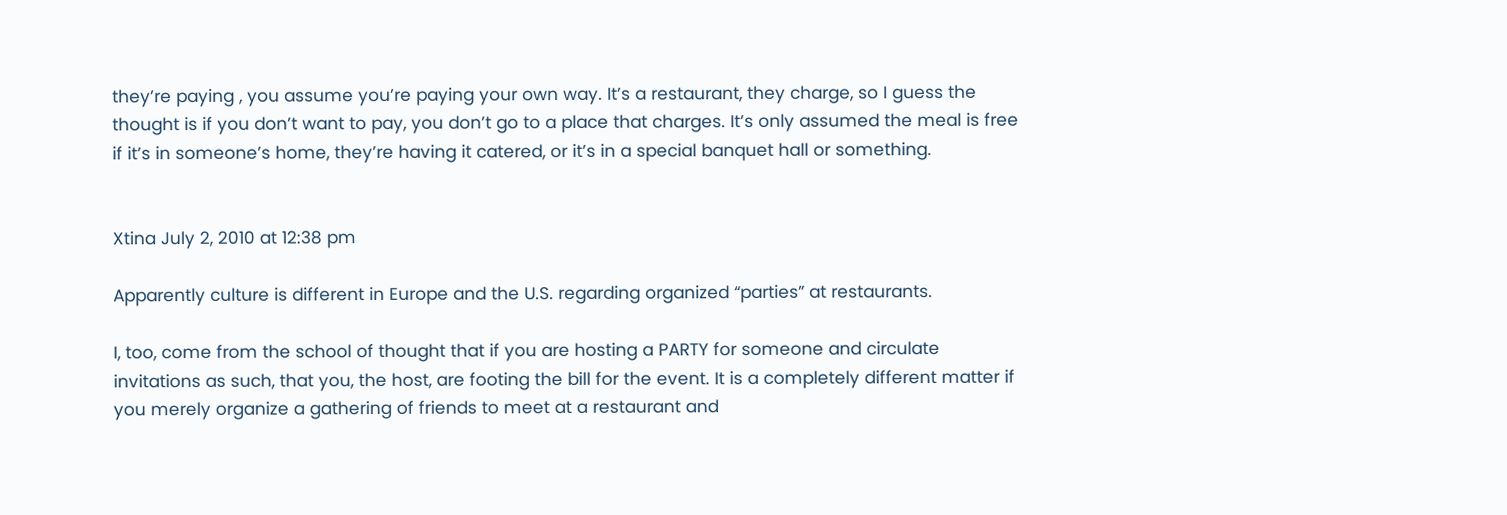they’re paying , you assume you’re paying your own way. It’s a restaurant, they charge, so I guess the thought is if you don’t want to pay, you don’t go to a place that charges. It’s only assumed the meal is free if it’s in someone’s home, they’re having it catered, or it’s in a special banquet hall or something.


Xtina July 2, 2010 at 12:38 pm

Apparently culture is different in Europe and the U.S. regarding organized “parties” at restaurants.

I, too, come from the school of thought that if you are hosting a PARTY for someone and circulate invitations as such, that you, the host, are footing the bill for the event. It is a completely different matter if you merely organize a gathering of friends to meet at a restaurant and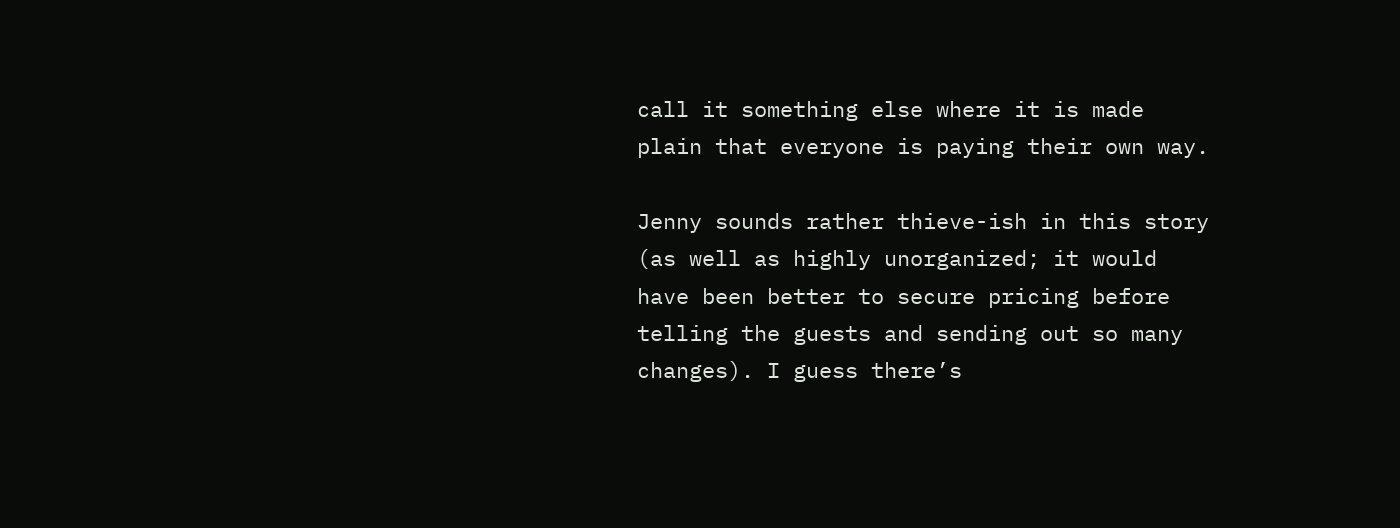call it something else where it is made plain that everyone is paying their own way.

Jenny sounds rather thieve-ish in this story (as well as highly unorganized; it would have been better to secure pricing before telling the guests and sending out so many changes). I guess there’s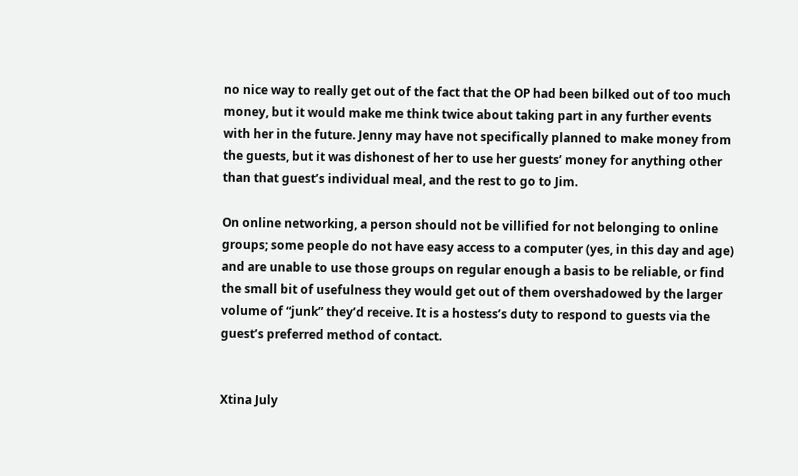no nice way to really get out of the fact that the OP had been bilked out of too much money, but it would make me think twice about taking part in any further events with her in the future. Jenny may have not specifically planned to make money from the guests, but it was dishonest of her to use her guests’ money for anything other than that guest’s individual meal, and the rest to go to Jim.

On online networking, a person should not be villified for not belonging to online groups; some people do not have easy access to a computer (yes, in this day and age) and are unable to use those groups on regular enough a basis to be reliable, or find the small bit of usefulness they would get out of them overshadowed by the larger volume of “junk” they’d receive. It is a hostess’s duty to respond to guests via the guest’s preferred method of contact.


Xtina July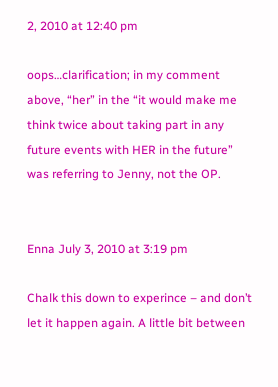2, 2010 at 12:40 pm

oops…clarification; in my comment above, “her” in the “it would make me think twice about taking part in any future events with HER in the future” was referring to Jenny, not the OP.


Enna July 3, 2010 at 3:19 pm

Chalk this down to experince – and don’t let it happen again. A little bit between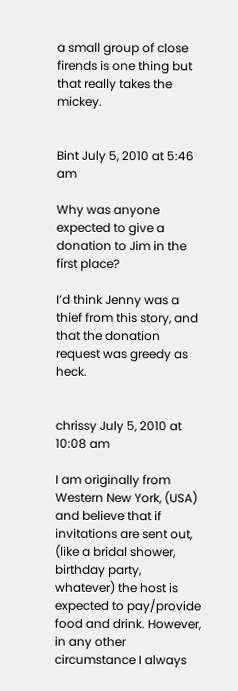a small group of close firends is one thing but that really takes the mickey.


Bint July 5, 2010 at 5:46 am

Why was anyone expected to give a donation to Jim in the first place?

I’d think Jenny was a thief from this story, and that the donation request was greedy as heck.


chrissy July 5, 2010 at 10:08 am

I am originally from Western New York, (USA) and believe that if invitations are sent out, (like a bridal shower, birthday party, whatever) the host is expected to pay/provide food and drink. However, in any other circumstance I always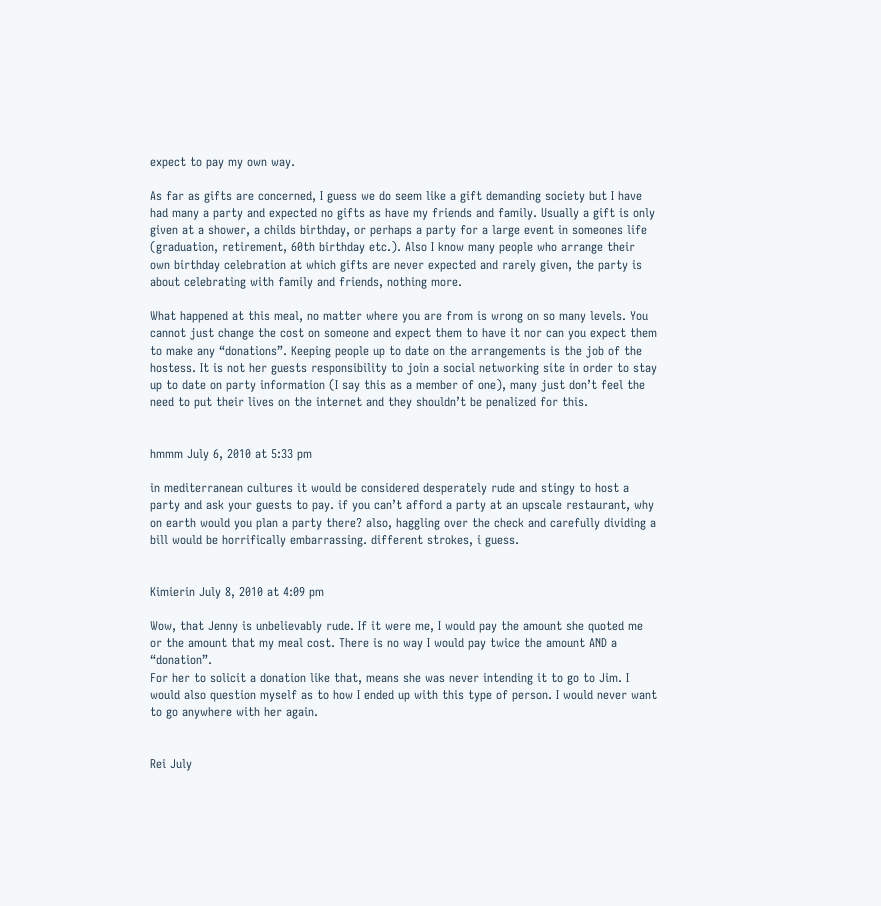expect to pay my own way.

As far as gifts are concerned, I guess we do seem like a gift demanding society but I have had many a party and expected no gifts as have my friends and family. Usually a gift is only given at a shower, a childs birthday, or perhaps a party for a large event in someones life (graduation, retirement, 60th birthday etc.). Also I know many people who arrange their own birthday celebration at which gifts are never expected and rarely given, the party is about celebrating with family and friends, nothing more.

What happened at this meal, no matter where you are from is wrong on so many levels. You cannot just change the cost on someone and expect them to have it nor can you expect them to make any “donations”. Keeping people up to date on the arrangements is the job of the hostess. It is not her guests responsibility to join a social networking site in order to stay up to date on party information (I say this as a member of one), many just don’t feel the need to put their lives on the internet and they shouldn’t be penalized for this.


hmmm July 6, 2010 at 5:33 pm

in mediterranean cultures it would be considered desperately rude and stingy to host a party and ask your guests to pay. if you can’t afford a party at an upscale restaurant, why on earth would you plan a party there? also, haggling over the check and carefully dividing a bill would be horrifically embarrassing. different strokes, i guess.


Kimierin July 8, 2010 at 4:09 pm

Wow, that Jenny is unbelievably rude. If it were me, I would pay the amount she quoted me or the amount that my meal cost. There is no way I would pay twice the amount AND a “donation”.
For her to solicit a donation like that, means she was never intending it to go to Jim. I would also question myself as to how I ended up with this type of person. I would never want to go anywhere with her again.


Rei July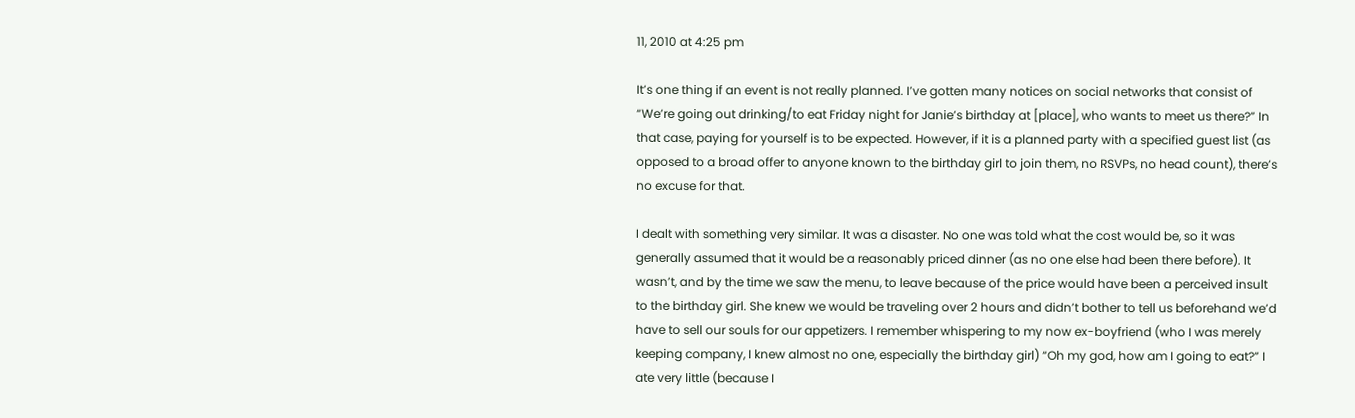11, 2010 at 4:25 pm

It’s one thing if an event is not really planned. I’ve gotten many notices on social networks that consist of “We’re going out drinking/to eat Friday night for Janie’s birthday at [place], who wants to meet us there?” In that case, paying for yourself is to be expected. However, if it is a planned party with a specified guest list (as opposed to a broad offer to anyone known to the birthday girl to join them, no RSVPs, no head count), there’s no excuse for that.

I dealt with something very similar. It was a disaster. No one was told what the cost would be, so it was generally assumed that it would be a reasonably priced dinner (as no one else had been there before). It wasn’t, and by the time we saw the menu, to leave because of the price would have been a perceived insult to the birthday girl. She knew we would be traveling over 2 hours and didn’t bother to tell us beforehand we’d have to sell our souls for our appetizers. I remember whispering to my now ex-boyfriend (who I was merely keeping company, I knew almost no one, especially the birthday girl) “Oh my god, how am I going to eat?” I ate very little (because I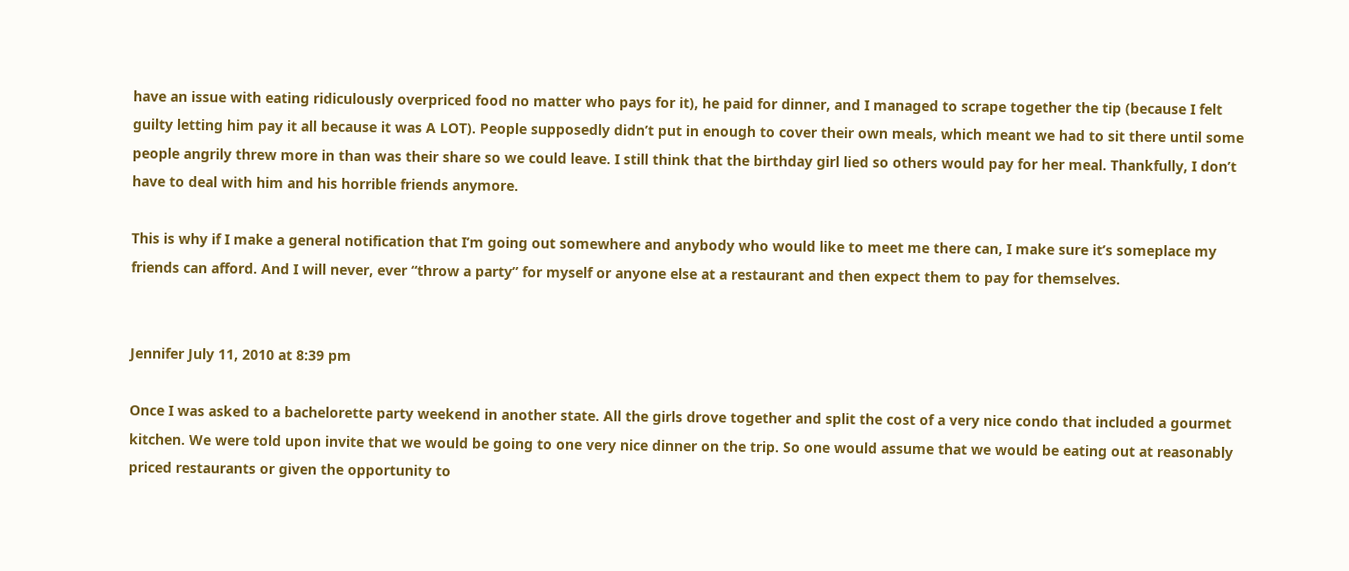have an issue with eating ridiculously overpriced food no matter who pays for it), he paid for dinner, and I managed to scrape together the tip (because I felt guilty letting him pay it all because it was A LOT). People supposedly didn’t put in enough to cover their own meals, which meant we had to sit there until some people angrily threw more in than was their share so we could leave. I still think that the birthday girl lied so others would pay for her meal. Thankfully, I don’t have to deal with him and his horrible friends anymore.

This is why if I make a general notification that I’m going out somewhere and anybody who would like to meet me there can, I make sure it’s someplace my friends can afford. And I will never, ever “throw a party” for myself or anyone else at a restaurant and then expect them to pay for themselves.


Jennifer July 11, 2010 at 8:39 pm

Once I was asked to a bachelorette party weekend in another state. All the girls drove together and split the cost of a very nice condo that included a gourmet kitchen. We were told upon invite that we would be going to one very nice dinner on the trip. So one would assume that we would be eating out at reasonably priced restaurants or given the opportunity to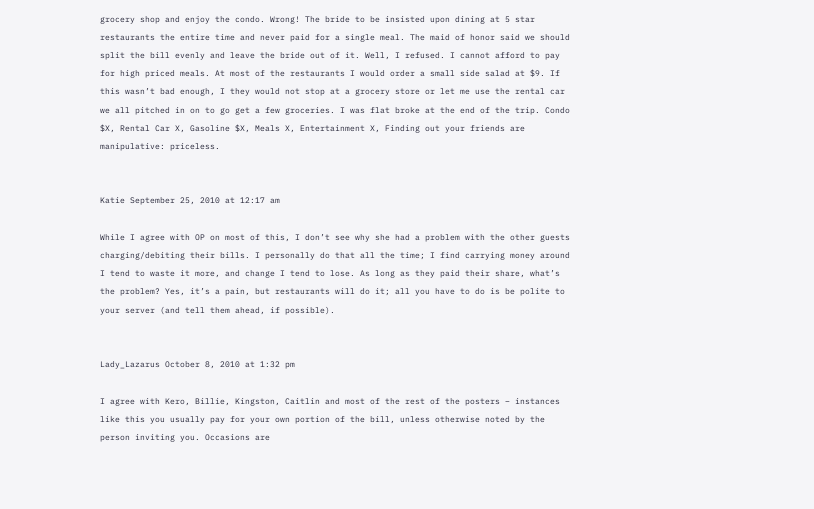grocery shop and enjoy the condo. Wrong! The bride to be insisted upon dining at 5 star restaurants the entire time and never paid for a single meal. The maid of honor said we should split the bill evenly and leave the bride out of it. Well, I refused. I cannot afford to pay for high priced meals. At most of the restaurants I would order a small side salad at $9. If this wasn’t bad enough, I they would not stop at a grocery store or let me use the rental car we all pitched in on to go get a few groceries. I was flat broke at the end of the trip. Condo $X, Rental Car X, Gasoline $X, Meals X, Entertainment X, Finding out your friends are manipulative: priceless.


Katie September 25, 2010 at 12:17 am

While I agree with OP on most of this, I don’t see why she had a problem with the other guests charging/debiting their bills. I personally do that all the time; I find carrying money around I tend to waste it more, and change I tend to lose. As long as they paid their share, what’s the problem? Yes, it’s a pain, but restaurants will do it; all you have to do is be polite to your server (and tell them ahead, if possible).


Lady_Lazarus October 8, 2010 at 1:32 pm

I agree with Kero, Billie, Kingston, Caitlin and most of the rest of the posters – instances like this you usually pay for your own portion of the bill, unless otherwise noted by the person inviting you. Occasions are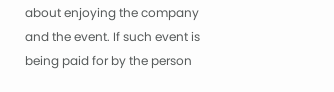about enjoying the company and the event. If such event is being paid for by the person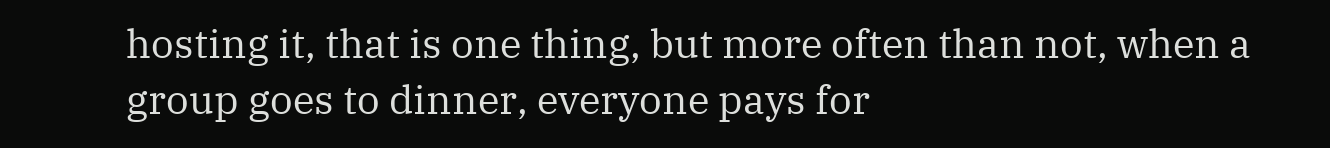hosting it, that is one thing, but more often than not, when a group goes to dinner, everyone pays for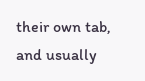their own tab, and usually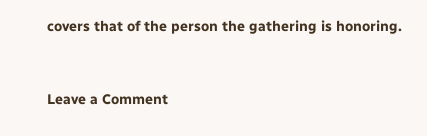covers that of the person the gathering is honoring.


Leave a Comment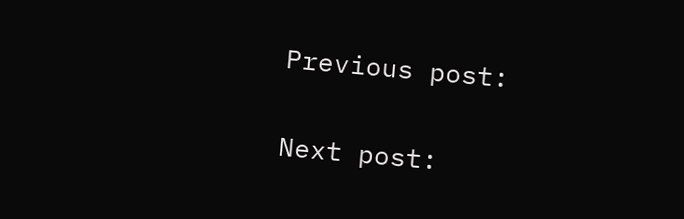Previous post:

Next post: